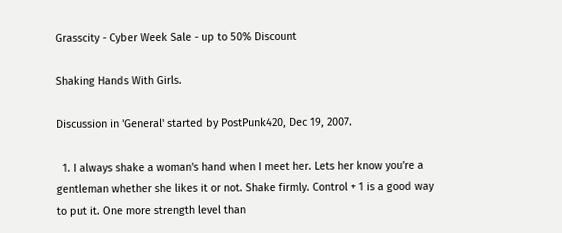Grasscity - Cyber Week Sale - up to 50% Discount

Shaking Hands With Girls.

Discussion in 'General' started by PostPunk420, Dec 19, 2007.

  1. I always shake a woman's hand when I meet her. Lets her know you're a gentleman whether she likes it or not. Shake firmly. Control + 1 is a good way to put it. One more strength level than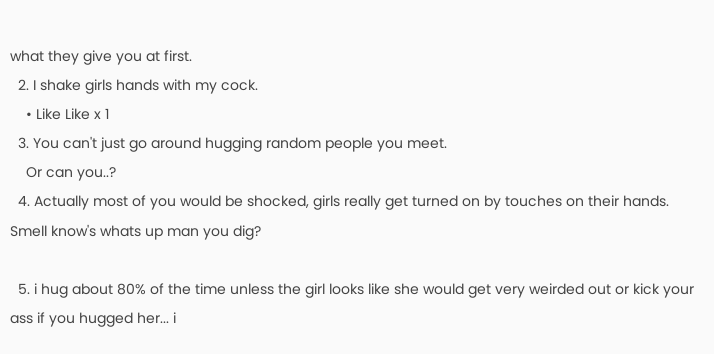what they give you at first.
  2. I shake girls hands with my cock.
    • Like Like x 1
  3. You can't just go around hugging random people you meet.
    Or can you..?
  4. Actually most of you would be shocked, girls really get turned on by touches on their hands. Smell know's whats up man you dig?

  5. i hug about 80% of the time unless the girl looks like she would get very weirded out or kick your ass if you hugged her... i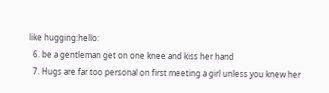like hugging:hello:
  6. be a gentleman get on one knee and kiss her hand
  7. Hugs are far too personal on first meeting a girl unless you knew her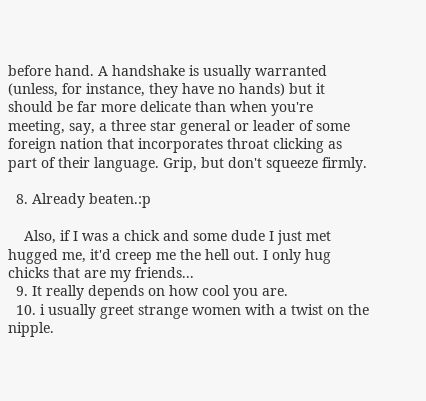before hand. A handshake is usually warranted (unless, for instance, they have no hands) but it should be far more delicate than when you're meeting, say, a three star general or leader of some foreign nation that incorporates throat clicking as part of their language. Grip, but don't squeeze firmly.

  8. Already beaten.:p

    Also, if I was a chick and some dude I just met hugged me, it'd creep me the hell out. I only hug chicks that are my friends...
  9. It really depends on how cool you are.
  10. i usually greet strange women with a twist on the nipple.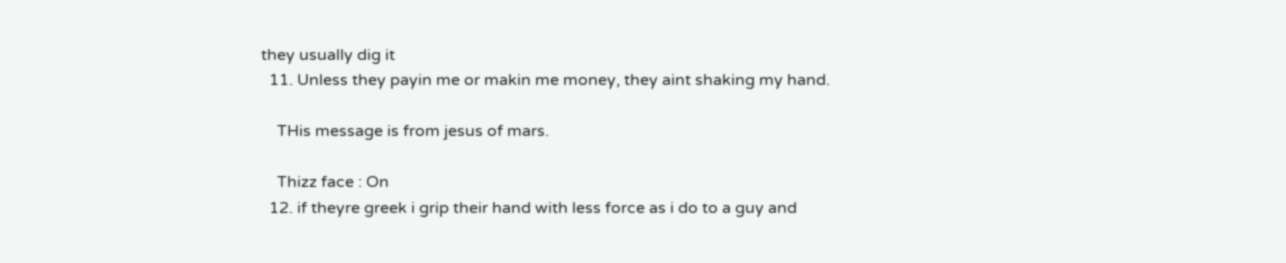they usually dig it
  11. Unless they payin me or makin me money, they aint shaking my hand.

    THis message is from jesus of mars.

    Thizz face : On
  12. if theyre greek i grip their hand with less force as i do to a guy and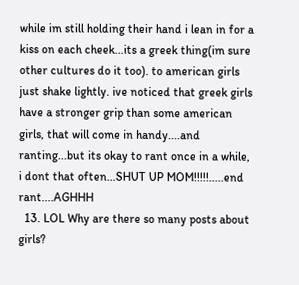while im still holding their hand i lean in for a kiss on each cheek...its a greek thing(im sure other cultures do it too). to american girls just shake lightly. ive noticed that greek girls have a stronger grip than some american girls, that will come in handy....and ranting...but its okay to rant once in a while, i dont that often...SHUT UP MOM!!!!!.....end rant....AGHHH
  13. LOL Why are there so many posts about girls?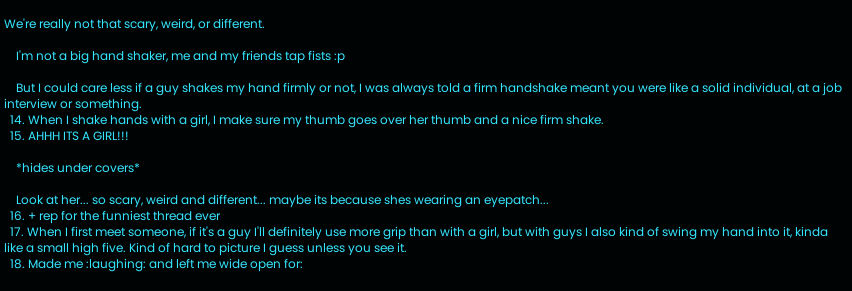We're really not that scary, weird, or different.

    I'm not a big hand shaker, me and my friends tap fists :p

    But I could care less if a guy shakes my hand firmly or not, I was always told a firm handshake meant you were like a solid individual, at a job interview or something.
  14. When I shake hands with a girl, I make sure my thumb goes over her thumb and a nice firm shake.
  15. AHHH ITS A GIRL!!!

    *hides under covers*

    Look at her... so scary, weird and different... maybe its because shes wearing an eyepatch...
  16. + rep for the funniest thread ever
  17. When I first meet someone, if it's a guy I'll definitely use more grip than with a girl, but with guys I also kind of swing my hand into it, kinda like a small high five. Kind of hard to picture I guess unless you see it.
  18. Made me :laughing: and left me wide open for: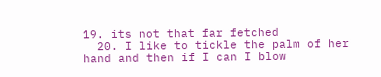19. its not that far fetched
  20. I like to tickle the palm of her hand and then if I can I blow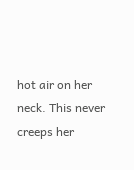hot air on her neck. This never creeps her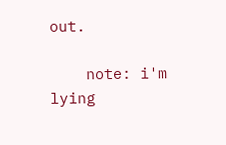out.

    note: i'm lying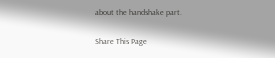about the handshake part.

Share This Page